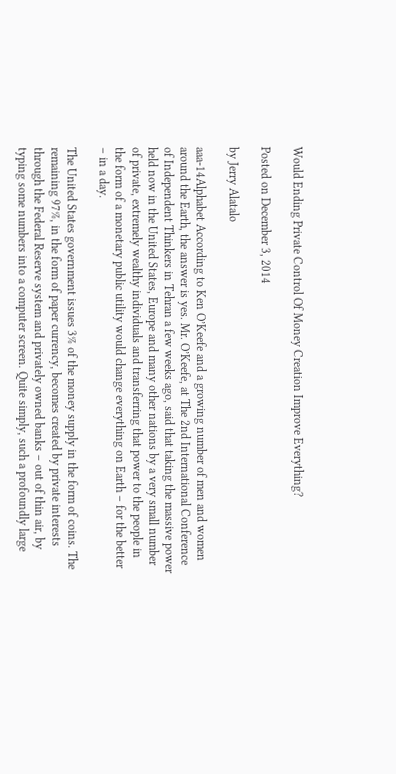Would Ending Private Control Of Money Creation Improve Everything?

Posted on December 3, 2014

by Jerry Alatalo

aaa-14Alphabet According to Ken O’Keefe and a growing number of men and women around the Earth, the answer is yes. Mr. O’Keefe, at The 2nd International Conference of Independent Thinkers in Tehran a few weeks ago, said that taking the massive power held now in the United States, Europe and many other nations by a very small number of private, extremely wealthy individuals and transferring that power to the people in the form of a monetary public utility would change everything on Earth – for the better – in a day.

The United States government issues 3% of the money supply in the form of coins. The remaining 97%, in the form of paper currency, becomes created by private interests through the Federal Reserve system and privately owned banks – out of thin air, by typing some numbers into a computer screen. Quite simply, such a profoundly large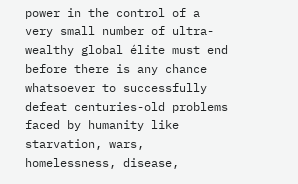power in the control of a very small number of ultra-wealthy global élite must end before there is any chance whatsoever to successfully defeat centuries-old problems faced by humanity like starvation, wars, homelessness, disease,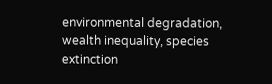environmental degradation, wealth inequality, species extinction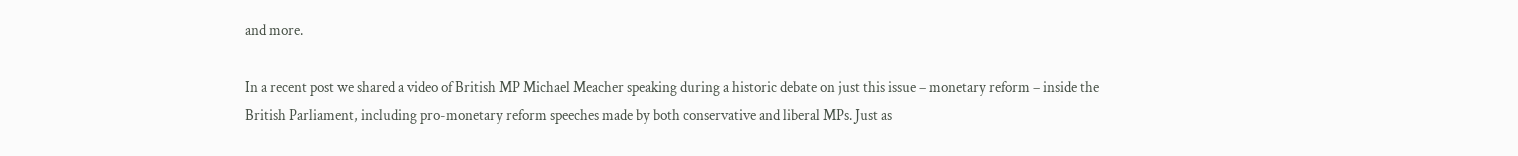and more.

In a recent post we shared a video of British MP Michael Meacher speaking during a historic debate on just this issue – monetary reform – inside the British Parliament, including pro-monetary reform speeches made by both conservative and liberal MPs. Just as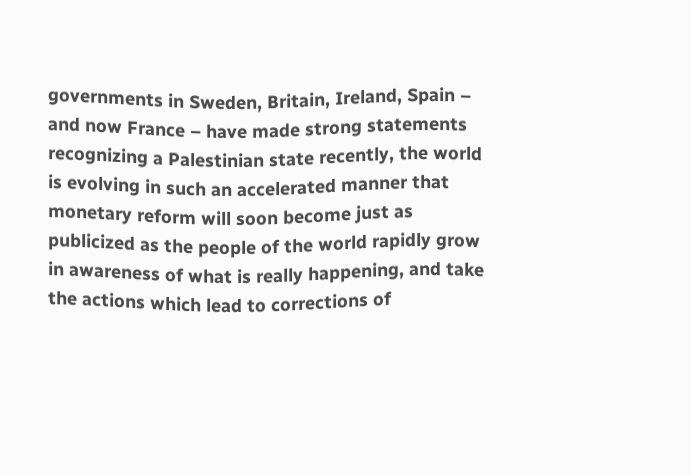governments in Sweden, Britain, Ireland, Spain – and now France – have made strong statements recognizing a Palestinian state recently, the world is evolving in such an accelerated manner that monetary reform will soon become just as publicized as the people of the world rapidly grow in awareness of what is really happening, and take the actions which lead to corrections of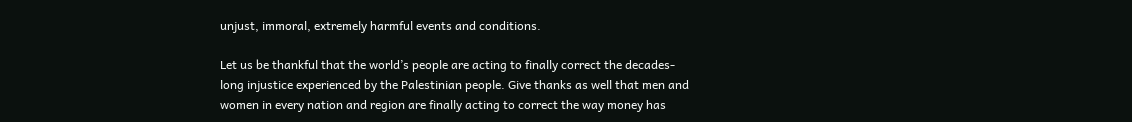unjust, immoral, extremely harmful events and conditions.

Let us be thankful that the world’s people are acting to finally correct the decades-long injustice experienced by the Palestinian people. Give thanks as well that men and women in every nation and region are finally acting to correct the way money has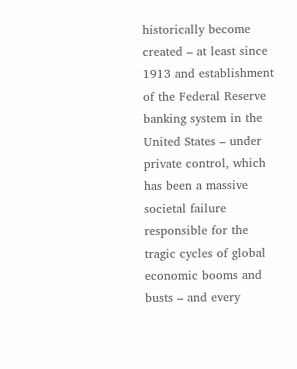historically become created – at least since 1913 and establishment of the Federal Reserve banking system in the United States – under private control, which has been a massive societal failure responsible for the tragic cycles of global economic booms and busts – and every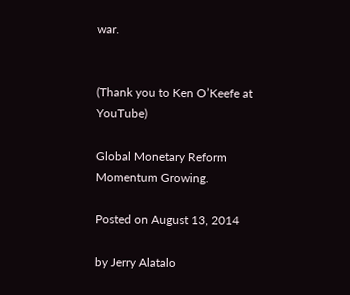war.


(Thank you to Ken O’Keefe at YouTube)

Global Monetary Reform Momentum Growing.

Posted on August 13, 2014

by Jerry Alatalo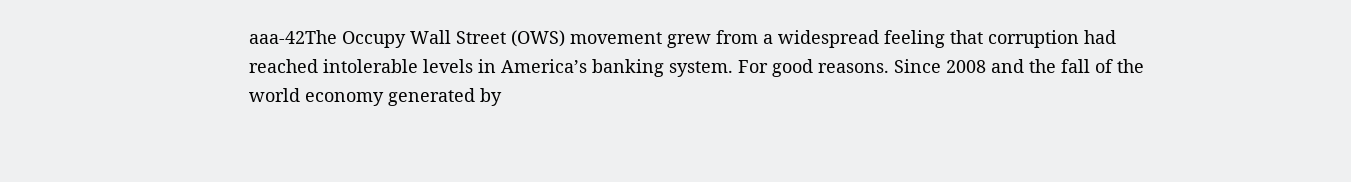aaa-42The Occupy Wall Street (OWS) movement grew from a widespread feeling that corruption had reached intolerable levels in America’s banking system. For good reasons. Since 2008 and the fall of the world economy generated by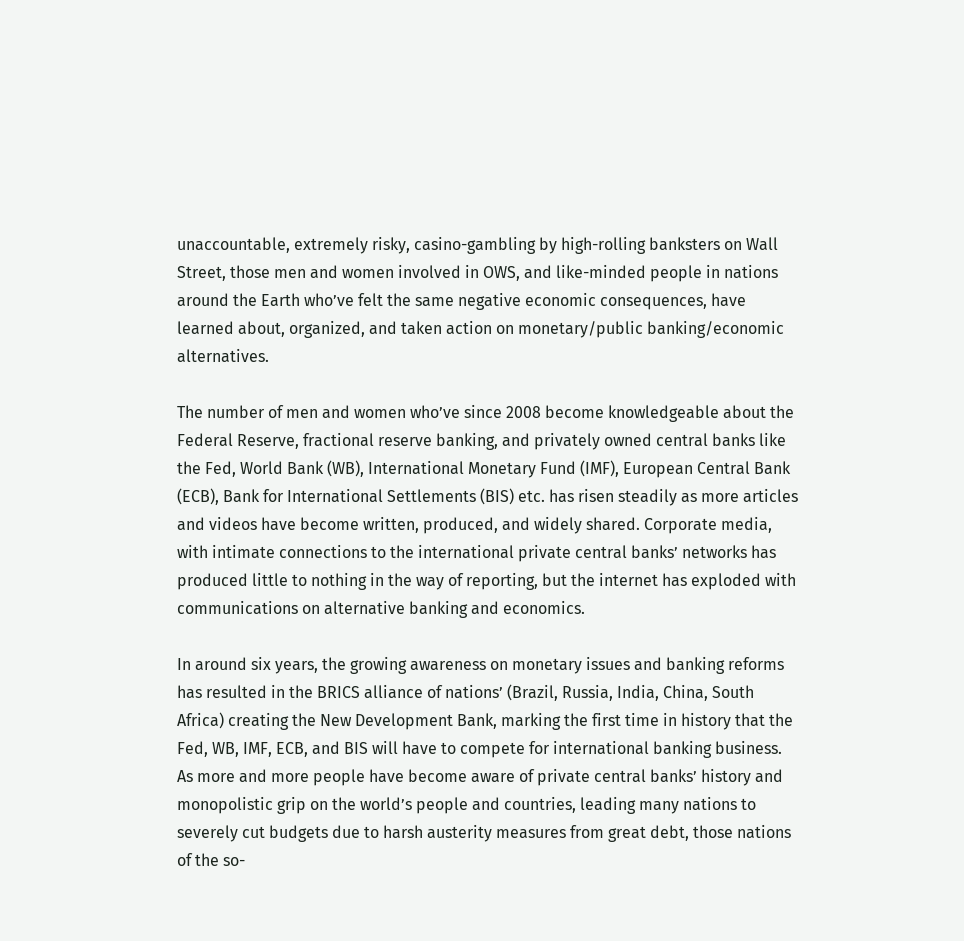unaccountable, extremely risky, casino-gambling by high-rolling banksters on Wall Street, those men and women involved in OWS, and like-minded people in nations around the Earth who’ve felt the same negative economic consequences, have learned about, organized, and taken action on monetary/public banking/economic alternatives.

The number of men and women who’ve since 2008 become knowledgeable about the Federal Reserve, fractional reserve banking, and privately owned central banks like the Fed, World Bank (WB), International Monetary Fund (IMF), European Central Bank (ECB), Bank for International Settlements (BIS) etc. has risen steadily as more articles and videos have become written, produced, and widely shared. Corporate media, with intimate connections to the international private central banks’ networks has produced little to nothing in the way of reporting, but the internet has exploded with communications on alternative banking and economics.

In around six years, the growing awareness on monetary issues and banking reforms has resulted in the BRICS alliance of nations’ (Brazil, Russia, India, China, South Africa) creating the New Development Bank, marking the first time in history that the Fed, WB, IMF, ECB, and BIS will have to compete for international banking business. As more and more people have become aware of private central banks’ history and monopolistic grip on the world’s people and countries, leading many nations to severely cut budgets due to harsh austerity measures from great debt, those nations of the so-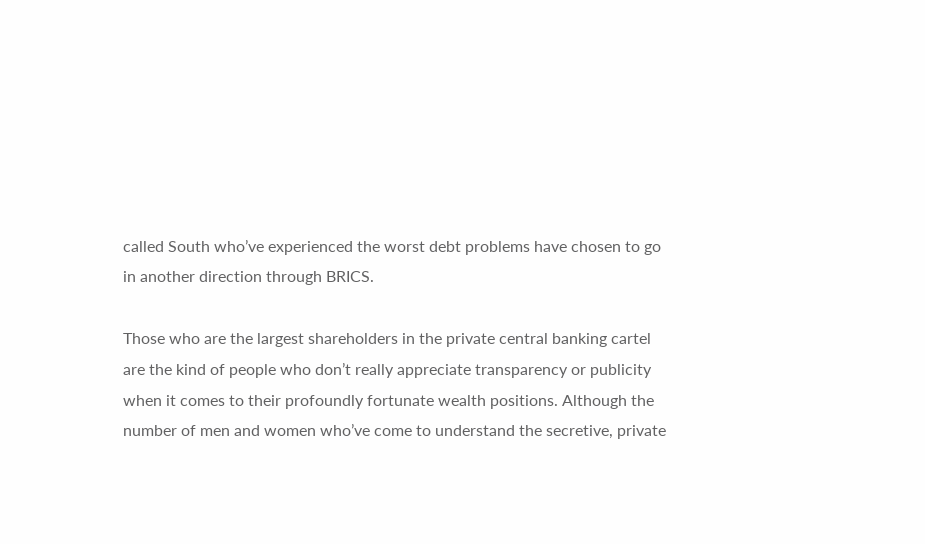called South who’ve experienced the worst debt problems have chosen to go in another direction through BRICS.

Those who are the largest shareholders in the private central banking cartel are the kind of people who don’t really appreciate transparency or publicity when it comes to their profoundly fortunate wealth positions. Although the number of men and women who’ve come to understand the secretive, private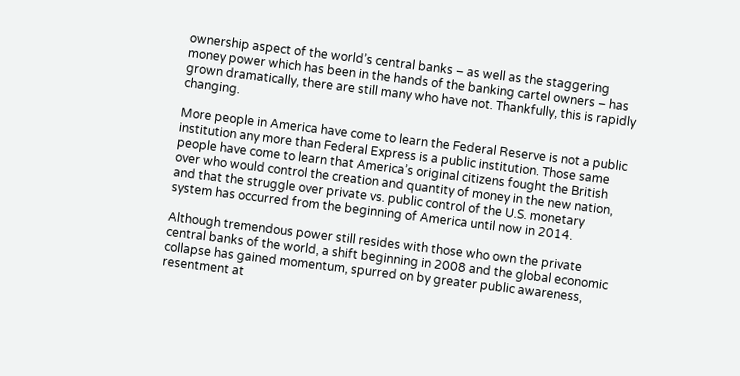ownership aspect of the world’s central banks – as well as the staggering money power which has been in the hands of the banking cartel owners – has grown dramatically, there are still many who have not. Thankfully, this is rapidly changing.

More people in America have come to learn the Federal Reserve is not a public institution any more than Federal Express is a public institution. Those same people have come to learn that America’s original citizens fought the British over who would control the creation and quantity of money in the new nation, and that the struggle over private vs. public control of the U.S. monetary system has occurred from the beginning of America until now in 2014.

Although tremendous power still resides with those who own the private central banks of the world, a shift beginning in 2008 and the global economic collapse has gained momentum, spurred on by greater public awareness, resentment at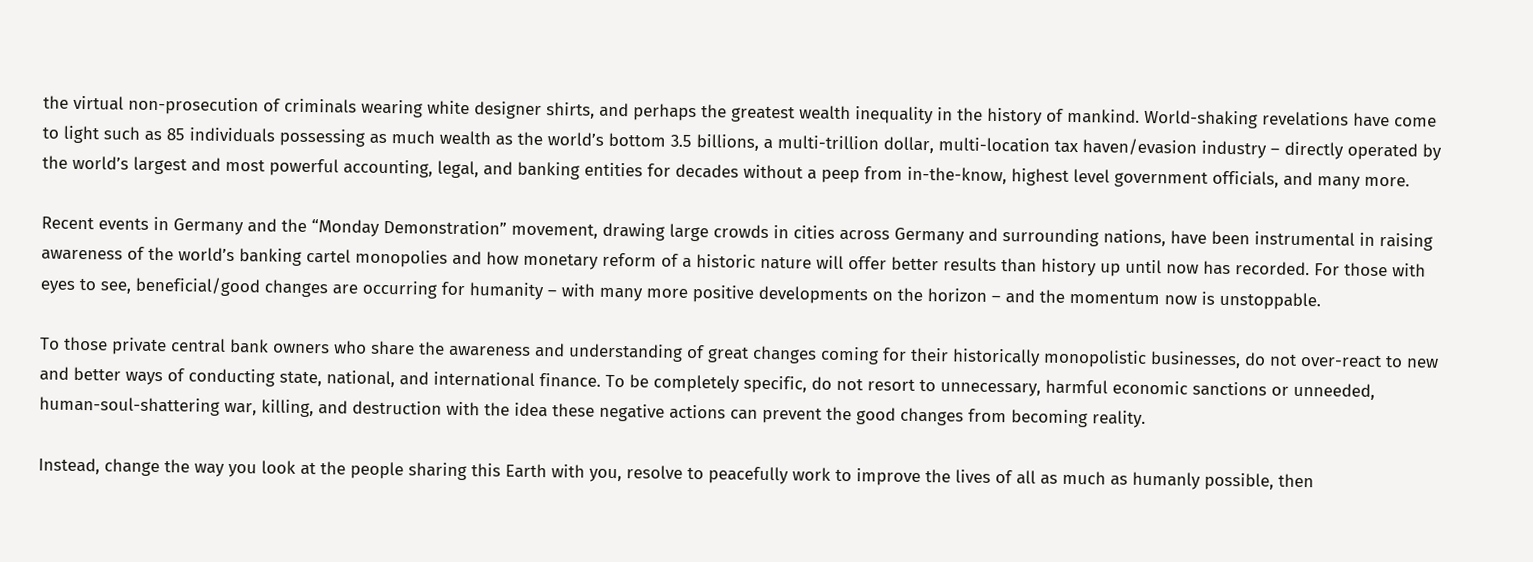the virtual non-prosecution of criminals wearing white designer shirts, and perhaps the greatest wealth inequality in the history of mankind. World-shaking revelations have come to light such as 85 individuals possessing as much wealth as the world’s bottom 3.5 billions, a multi-trillion dollar, multi-location tax haven/evasion industry – directly operated by the world’s largest and most powerful accounting, legal, and banking entities for decades without a peep from in-the-know, highest level government officials, and many more.

Recent events in Germany and the “Monday Demonstration” movement, drawing large crowds in cities across Germany and surrounding nations, have been instrumental in raising awareness of the world’s banking cartel monopolies and how monetary reform of a historic nature will offer better results than history up until now has recorded. For those with eyes to see, beneficial/good changes are occurring for humanity – with many more positive developments on the horizon – and the momentum now is unstoppable.

To those private central bank owners who share the awareness and understanding of great changes coming for their historically monopolistic businesses, do not over-react to new and better ways of conducting state, national, and international finance. To be completely specific, do not resort to unnecessary, harmful economic sanctions or unneeded, human-soul-shattering war, killing, and destruction with the idea these negative actions can prevent the good changes from becoming reality.

Instead, change the way you look at the people sharing this Earth with you, resolve to peacefully work to improve the lives of all as much as humanly possible, then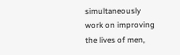simultaneously work on improving the lives of men,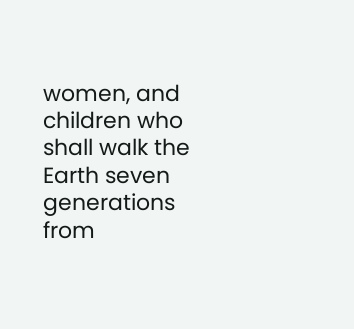women, and children who shall walk the Earth seven generations from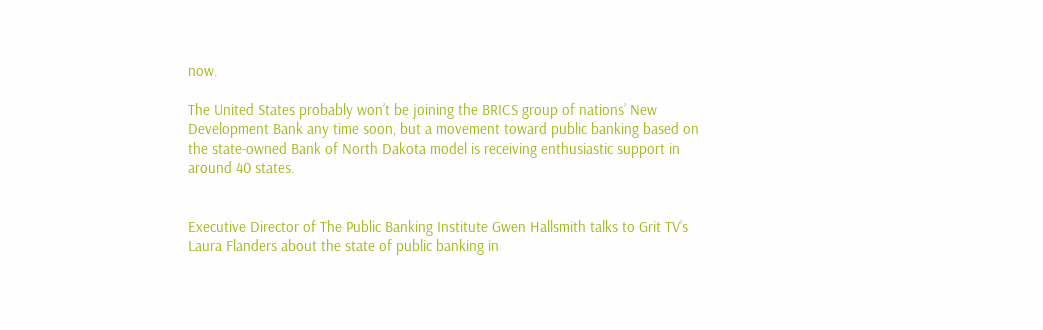now.

The United States probably won’t be joining the BRICS group of nations’ New Development Bank any time soon, but a movement toward public banking based on the state-owned Bank of North Dakota model is receiving enthusiastic support in around 40 states.


Executive Director of The Public Banking Institute Gwen Hallsmith talks to Grit TV’s Laura Flanders about the state of public banking in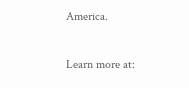America.

Learn more at: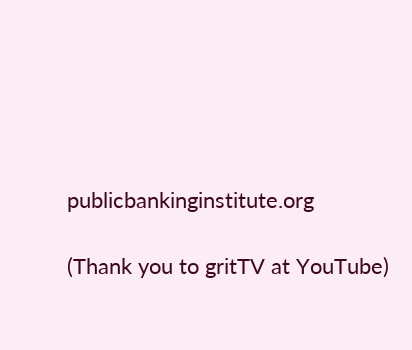publicbankinginstitute.org

(Thank you to gritTV at YouTube)